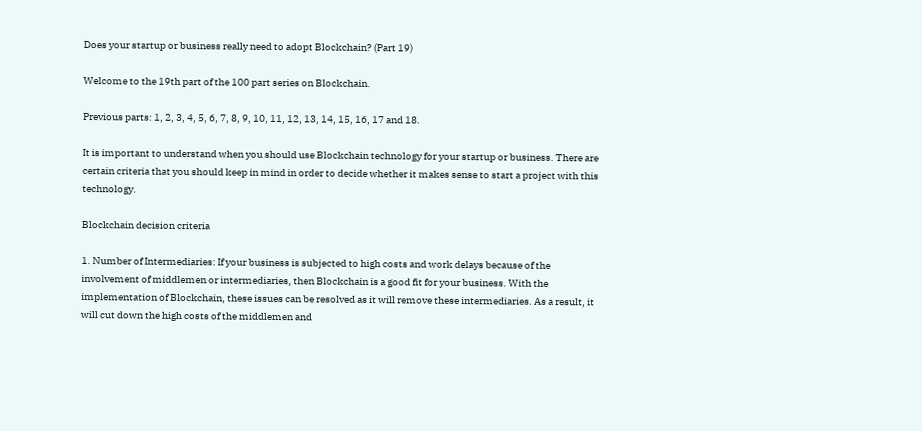Does your startup or business really need to adopt Blockchain? (Part 19)

Welcome to the 19th part of the 100 part series on Blockchain.

Previous parts: 1, 2, 3, 4, 5, 6, 7, 8, 9, 10, 11, 12, 13, 14, 15, 16, 17 and 18.

It is important to understand when you should use Blockchain technology for your startup or business. There are certain criteria that you should keep in mind in order to decide whether it makes sense to start a project with this technology.

Blockchain decision criteria

1. Number of Intermediaries: If your business is subjected to high costs and work delays because of the involvement of middlemen or intermediaries, then Blockchain is a good fit for your business. With the implementation of Blockchain, these issues can be resolved as it will remove these intermediaries. As a result, it will cut down the high costs of the middlemen and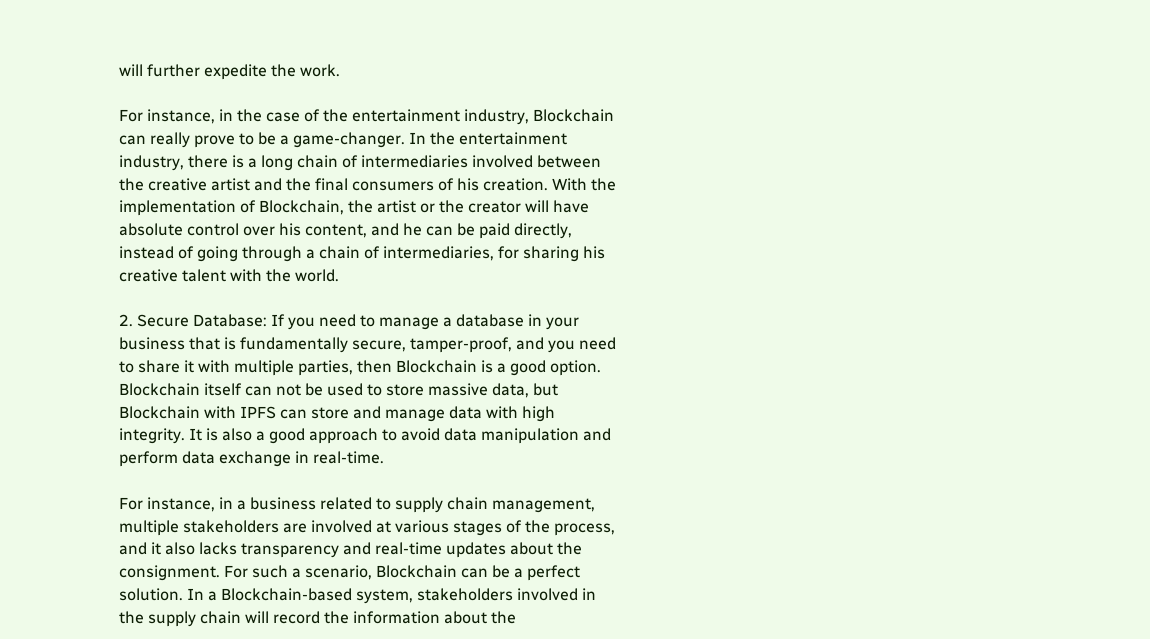will further expedite the work.

For instance, in the case of the entertainment industry, Blockchain can really prove to be a game-changer. In the entertainment industry, there is a long chain of intermediaries involved between the creative artist and the final consumers of his creation. With the implementation of Blockchain, the artist or the creator will have absolute control over his content, and he can be paid directly, instead of going through a chain of intermediaries, for sharing his creative talent with the world.

2. Secure Database: If you need to manage a database in your business that is fundamentally secure, tamper-proof, and you need to share it with multiple parties, then Blockchain is a good option. Blockchain itself can not be used to store massive data, but Blockchain with IPFS can store and manage data with high integrity. It is also a good approach to avoid data manipulation and perform data exchange in real-time.

For instance, in a business related to supply chain management, multiple stakeholders are involved at various stages of the process, and it also lacks transparency and real-time updates about the consignment. For such a scenario, Blockchain can be a perfect solution. In a Blockchain-based system, stakeholders involved in the supply chain will record the information about the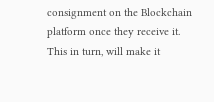consignment on the Blockchain platform once they receive it. This in turn, will make it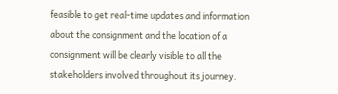feasible to get real-time updates and information about the consignment and the location of a consignment will be clearly visible to all the stakeholders involved throughout its journey.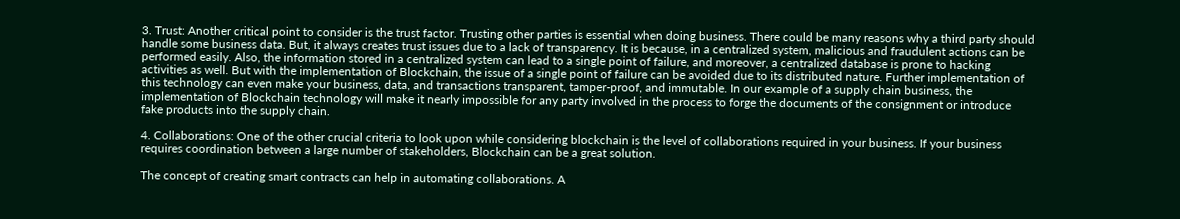3. Trust: Another critical point to consider is the trust factor. Trusting other parties is essential when doing business. There could be many reasons why a third party should handle some business data. But, it always creates trust issues due to a lack of transparency. It is because, in a centralized system, malicious and fraudulent actions can be performed easily. Also, the information stored in a centralized system can lead to a single point of failure, and moreover, a centralized database is prone to hacking activities as well. But with the implementation of Blockchain, the issue of a single point of failure can be avoided due to its distributed nature. Further implementation of this technology can even make your business, data, and transactions transparent, tamper-proof, and immutable. In our example of a supply chain business, the implementation of Blockchain technology will make it nearly impossible for any party involved in the process to forge the documents of the consignment or introduce fake products into the supply chain.

4. Collaborations: One of the other crucial criteria to look upon while considering blockchain is the level of collaborations required in your business. If your business requires coordination between a large number of stakeholders, Blockchain can be a great solution.

The concept of creating smart contracts can help in automating collaborations. A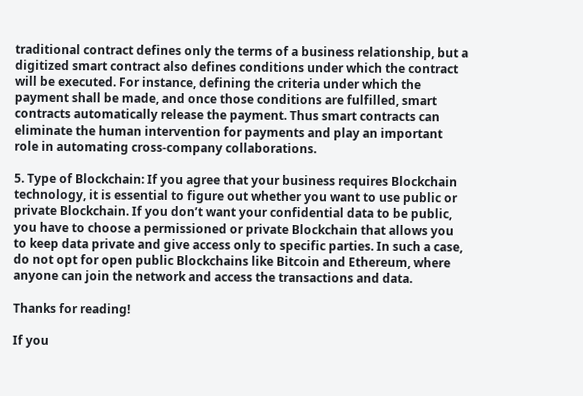traditional contract defines only the terms of a business relationship, but a digitized smart contract also defines conditions under which the contract will be executed. For instance, defining the criteria under which the payment shall be made, and once those conditions are fulfilled, smart contracts automatically release the payment. Thus smart contracts can eliminate the human intervention for payments and play an important role in automating cross-company collaborations.

5. Type of Blockchain: If you agree that your business requires Blockchain technology, it is essential to figure out whether you want to use public or private Blockchain. If you don’t want your confidential data to be public, you have to choose a permissioned or private Blockchain that allows you to keep data private and give access only to specific parties. In such a case, do not opt for open public Blockchains like Bitcoin and Ethereum, where anyone can join the network and access the transactions and data.

Thanks for reading!

If you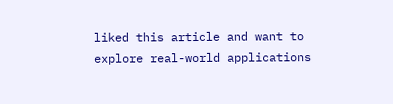liked this article and want to explore real-world applications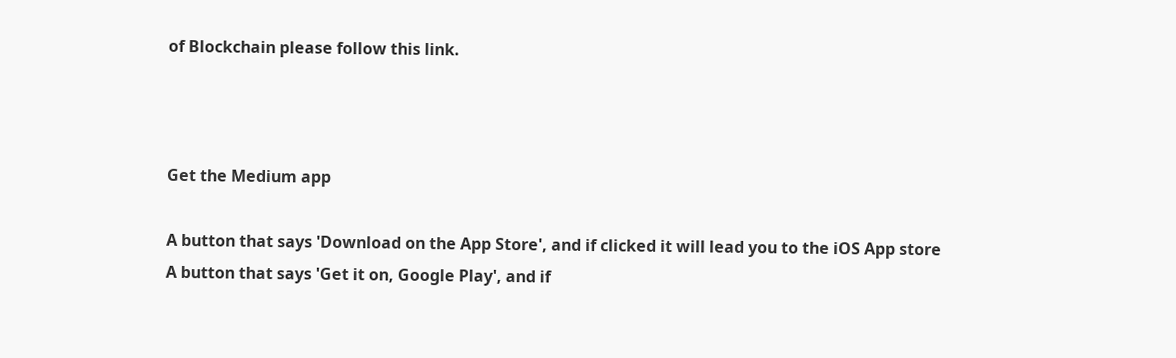of Blockchain please follow this link.



Get the Medium app

A button that says 'Download on the App Store', and if clicked it will lead you to the iOS App store
A button that says 'Get it on, Google Play', and if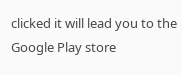clicked it will lead you to the Google Play store